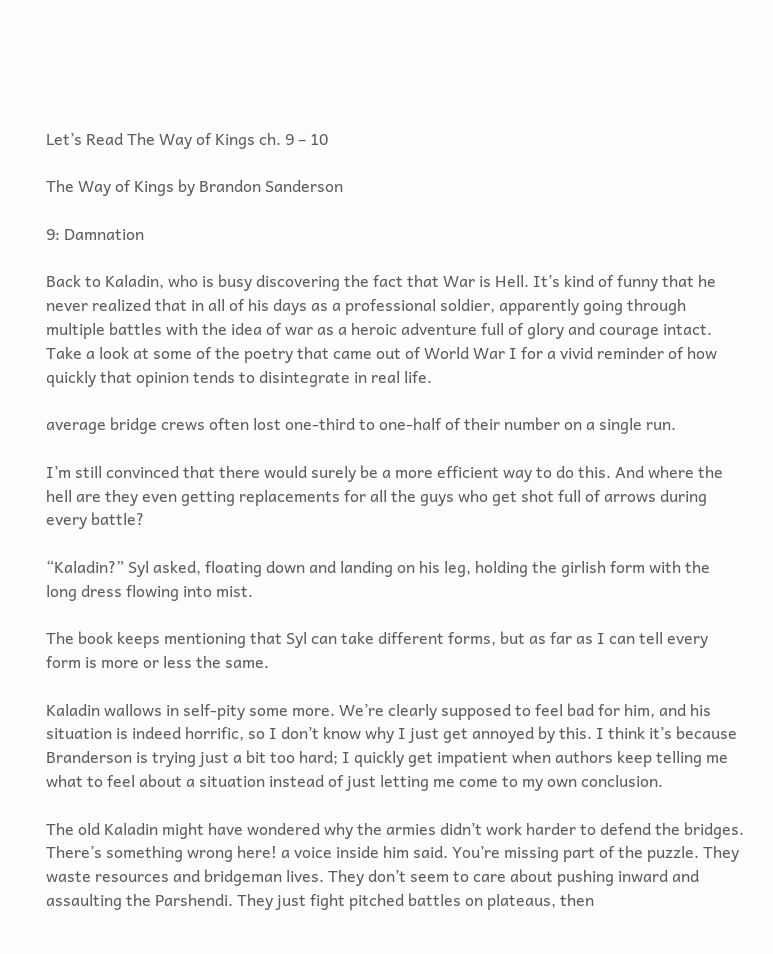Let’s Read The Way of Kings ch. 9 – 10

The Way of Kings by Brandon Sanderson

9: Damnation

Back to Kaladin, who is busy discovering the fact that War is Hell. It’s kind of funny that he never realized that in all of his days as a professional soldier, apparently going through multiple battles with the idea of war as a heroic adventure full of glory and courage intact. Take a look at some of the poetry that came out of World War I for a vivid reminder of how quickly that opinion tends to disintegrate in real life.

average bridge crews often lost one-third to one-half of their number on a single run.

I’m still convinced that there would surely be a more efficient way to do this. And where the hell are they even getting replacements for all the guys who get shot full of arrows during every battle?

“Kaladin?” Syl asked, floating down and landing on his leg, holding the girlish form with the long dress flowing into mist.

The book keeps mentioning that Syl can take different forms, but as far as I can tell every form is more or less the same.

Kaladin wallows in self-pity some more. We’re clearly supposed to feel bad for him, and his situation is indeed horrific, so I don’t know why I just get annoyed by this. I think it’s because Branderson is trying just a bit too hard; I quickly get impatient when authors keep telling me what to feel about a situation instead of just letting me come to my own conclusion.

The old Kaladin might have wondered why the armies didn’t work harder to defend the bridges. There’s something wrong here! a voice inside him said. You’re missing part of the puzzle. They waste resources and bridgeman lives. They don’t seem to care about pushing inward and assaulting the Parshendi. They just fight pitched battles on plateaus, then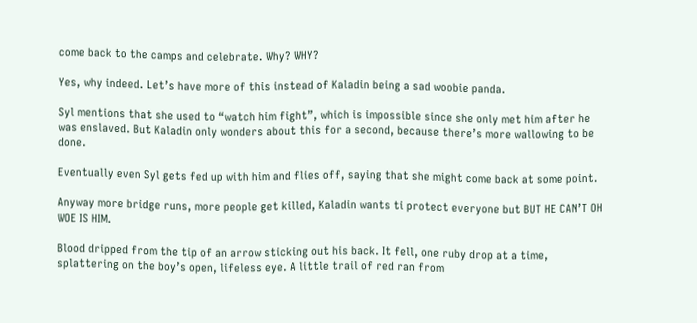come back to the camps and celebrate. Why? WHY?

Yes, why indeed. Let’s have more of this instead of Kaladin being a sad woobie panda.

Syl mentions that she used to “watch him fight”, which is impossible since she only met him after he was enslaved. But Kaladin only wonders about this for a second, because there’s more wallowing to be done.

Eventually even Syl gets fed up with him and flies off, saying that she might come back at some point.

Anyway more bridge runs, more people get killed, Kaladin wants ti protect everyone but BUT HE CAN’T OH WOE IS HIM.

Blood dripped from the tip of an arrow sticking out his back. It fell, one ruby drop at a time, splattering on the boy’s open, lifeless eye. A little trail of red ran from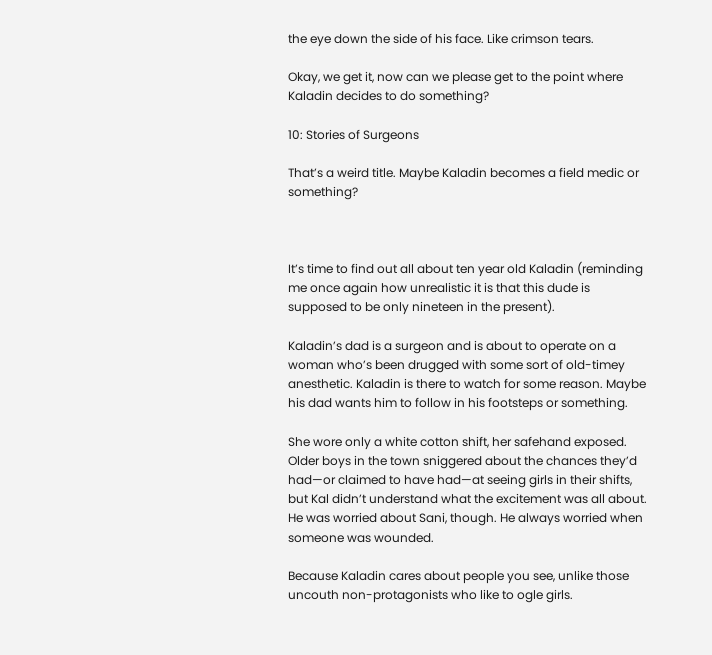the eye down the side of his face. Like crimson tears.

Okay, we get it, now can we please get to the point where Kaladin decides to do something?

10: Stories of Surgeons

That’s a weird title. Maybe Kaladin becomes a field medic or something?



It’s time to find out all about ten year old Kaladin (reminding me once again how unrealistic it is that this dude is supposed to be only nineteen in the present).

Kaladin’s dad is a surgeon and is about to operate on a woman who’s been drugged with some sort of old-timey anesthetic. Kaladin is there to watch for some reason. Maybe his dad wants him to follow in his footsteps or something.

She wore only a white cotton shift, her safehand exposed. Older boys in the town sniggered about the chances they’d had—or claimed to have had—at seeing girls in their shifts, but Kal didn’t understand what the excitement was all about. He was worried about Sani, though. He always worried when someone was wounded.

Because Kaladin cares about people you see, unlike those uncouth non-protagonists who like to ogle girls.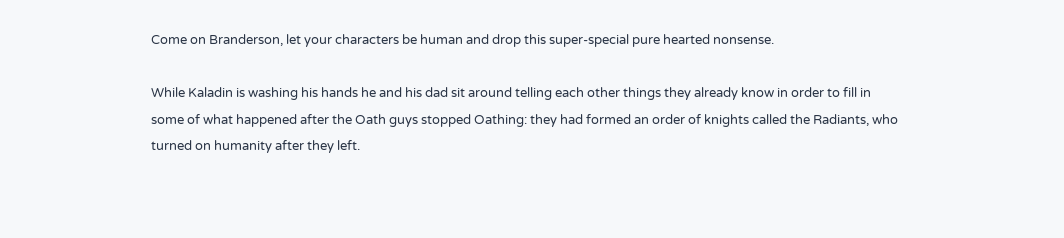Come on Branderson, let your characters be human and drop this super-special pure hearted nonsense.

While Kaladin is washing his hands he and his dad sit around telling each other things they already know in order to fill in some of what happened after the Oath guys stopped Oathing: they had formed an order of knights called the Radiants, who turned on humanity after they left.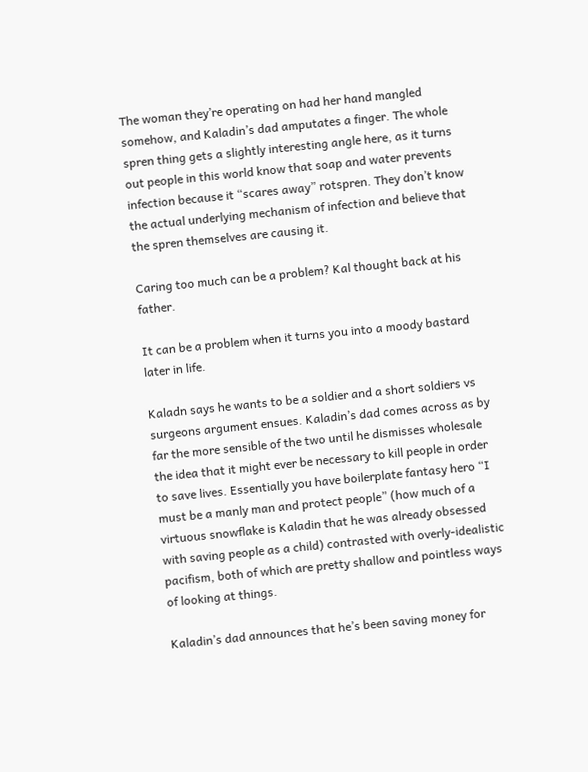The woman they’re operating on had her hand mangled somehow, and Kaladin’s dad amputates a finger. The whole spren thing gets a slightly interesting angle here, as it turns out people in this world know that soap and water prevents infection because it “scares away” rotspren. They don’t know the actual underlying mechanism of infection and believe that the spren themselves are causing it.

Caring too much can be a problem? Kal thought back at his father.

It can be a problem when it turns you into a moody bastard later in life.

Kaladn says he wants to be a soldier and a short soldiers vs surgeons argument ensues. Kaladin’s dad comes across as by far the more sensible of the two until he dismisses wholesale the idea that it might ever be necessary to kill people in order to save lives. Essentially you have boilerplate fantasy hero “I must be a manly man and protect people” (how much of a virtuous snowflake is Kaladin that he was already obsessed with saving people as a child) contrasted with overly-idealistic pacifism, both of which are pretty shallow and pointless ways of looking at things.

Kaladin’s dad announces that he’s been saving money for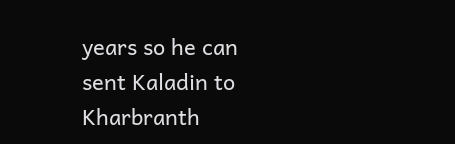years so he can sent Kaladin to Kharbranth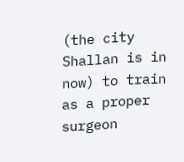(the city Shallan is in now) to train as a proper surgeon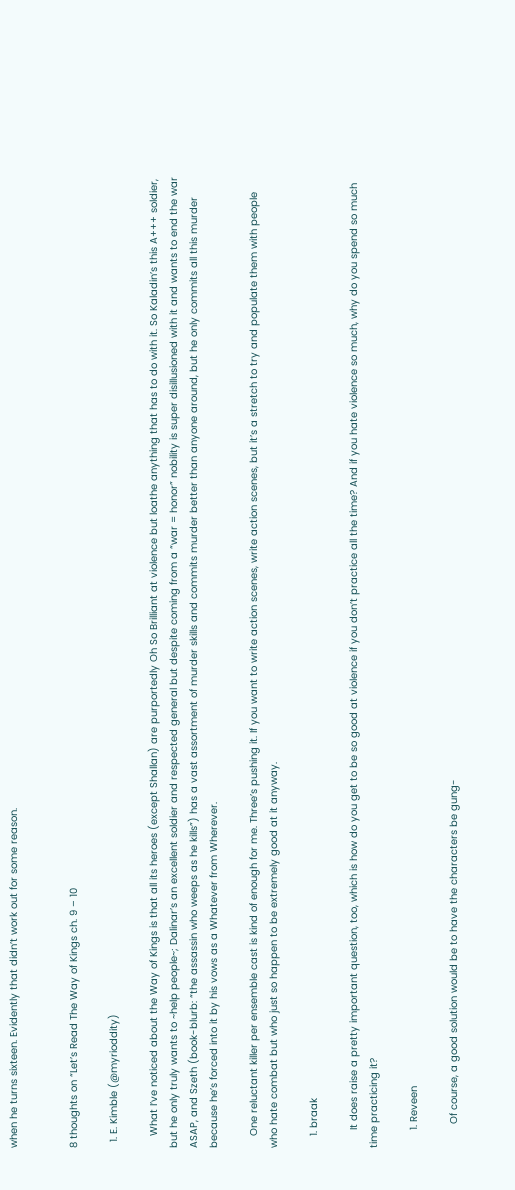when he turns sixteen. Evidently that didn’t work out for some reason.


8 thoughts on “Let’s Read The Way of Kings ch. 9 – 10

  1. E. Kimble (@myrioddity)

    What I’ve noticed about the Way of Kings is that all its heroes (except Shallan) are purportedly Oh So Brilliant at violence but loathe anything that has to do with it. So Kaladin’s this A+++ soldier, but he only truly wants to ~help people~; Dalinar’s an excellent soldier and respected general but despite coming from a “war = honor” nobility is super disillusioned with it and wants to end the war ASAP, and Szeth (book-blurb: “the assassin who weeps as he kills”) has a vast assortment of murder skills and commits murder better than anyone around, but he only commits all this murder because he’s forced into it by his vows as a Whatever from Wherever.

    One reluctant killer per ensemble cast is kind of enough for me. Three’s pushing it. If you want to write action scenes, write action scenes, but it’s a stretch to try and populate them with people who hate combat but who just so happen to be extremely good at it anyway.

    1. braak

      It does raise a pretty important question, too, which is how do you get to be so good at violence if you don’t practice all the time? And if you hate violence so much, why do you spend so much time practicing it?

      1. Reveen

        Of course, a good solution would be to have the characters be gung-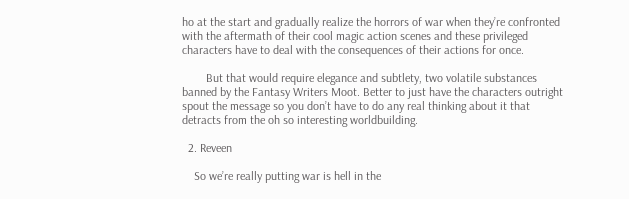ho at the start and gradually realize the horrors of war when they’re confronted with the aftermath of their cool magic action scenes and these privileged characters have to deal with the consequences of their actions for once.

        But that would require elegance and subtlety, two volatile substances banned by the Fantasy Writers Moot. Better to just have the characters outright spout the message so you don’t have to do any real thinking about it that detracts from the oh so interesting worldbuilding.

  2. Reveen

    So we’re really putting war is hell in the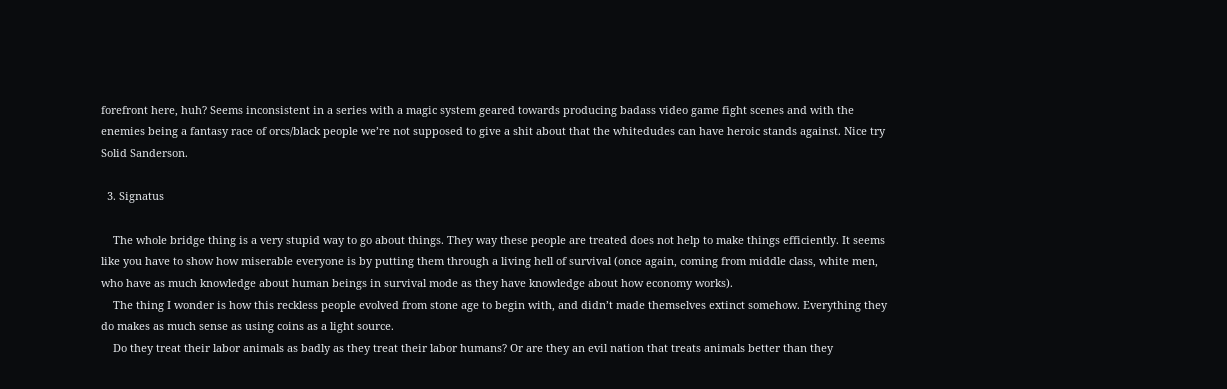forefront here, huh? Seems inconsistent in a series with a magic system geared towards producing badass video game fight scenes and with the enemies being a fantasy race of orcs/black people we’re not supposed to give a shit about that the whitedudes can have heroic stands against. Nice try Solid Sanderson.

  3. Signatus

    The whole bridge thing is a very stupid way to go about things. They way these people are treated does not help to make things efficiently. It seems like you have to show how miserable everyone is by putting them through a living hell of survival (once again, coming from middle class, white men, who have as much knowledge about human beings in survival mode as they have knowledge about how economy works).
    The thing I wonder is how this reckless people evolved from stone age to begin with, and didn’t made themselves extinct somehow. Everything they do makes as much sense as using coins as a light source.
    Do they treat their labor animals as badly as they treat their labor humans? Or are they an evil nation that treats animals better than they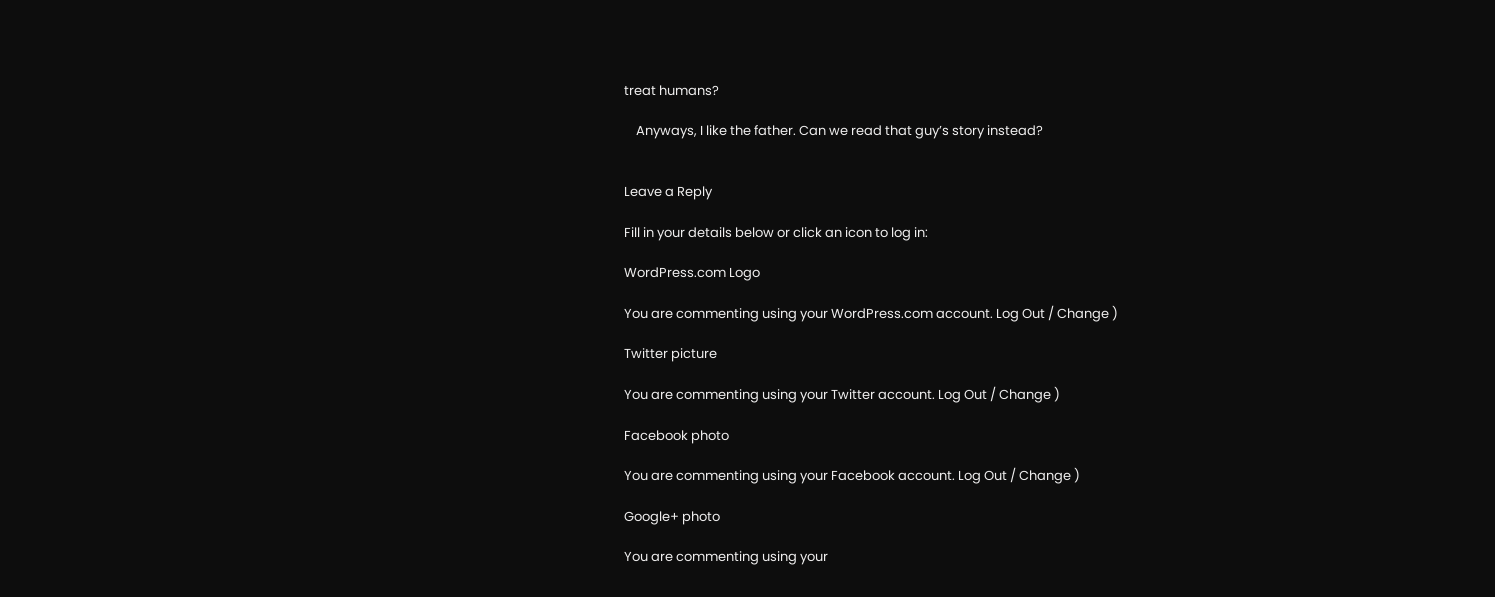treat humans?

    Anyways, I like the father. Can we read that guy’s story instead?


Leave a Reply

Fill in your details below or click an icon to log in:

WordPress.com Logo

You are commenting using your WordPress.com account. Log Out / Change )

Twitter picture

You are commenting using your Twitter account. Log Out / Change )

Facebook photo

You are commenting using your Facebook account. Log Out / Change )

Google+ photo

You are commenting using your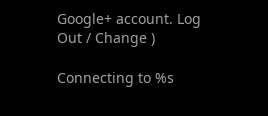Google+ account. Log Out / Change )

Connecting to %s